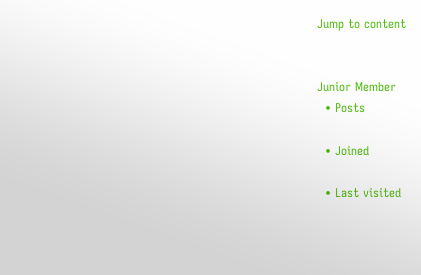Jump to content


Junior Member
  • Posts

  • Joined

  • Last visited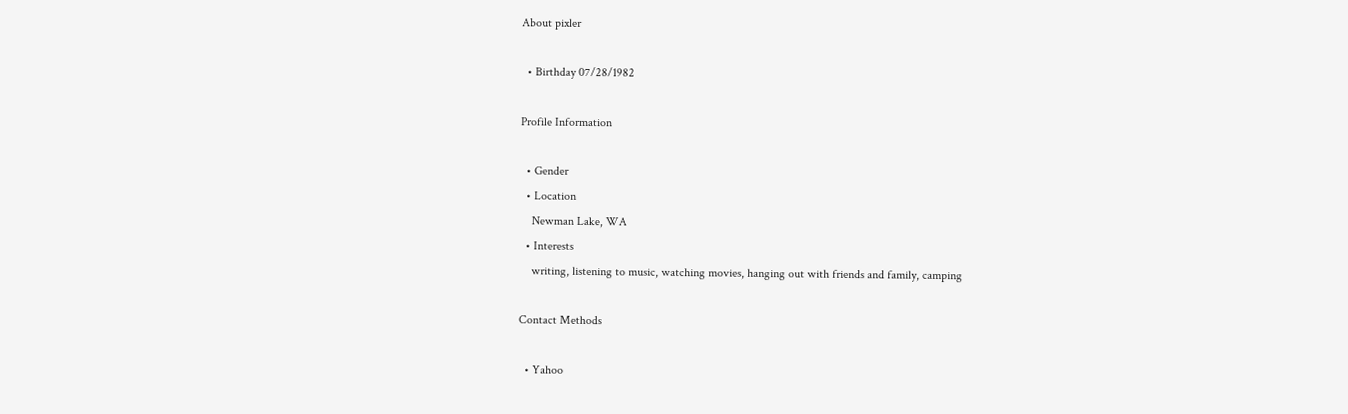About pixler

  • Birthday 07/28/1982

Profile Information

  • Gender
  • Location
    Newman Lake, WA
  • Interests
    writing, listening to music, watching movies, hanging out with friends and family, camping

Contact Methods

  • Yahoo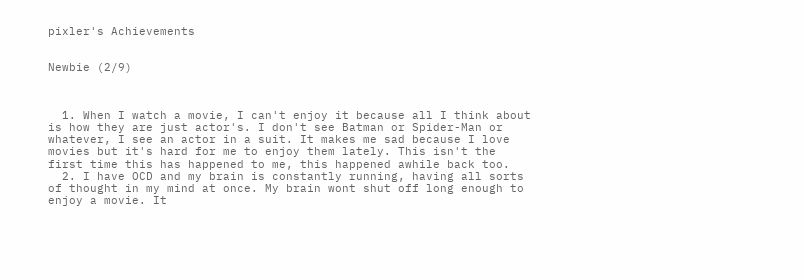pixler's Achievements


Newbie (2/9)



  1. When I watch a movie, I can't enjoy it because all I think about is how they are just actor's. I don't see Batman or Spider-Man or whatever, I see an actor in a suit. It makes me sad because I love movies but it's hard for me to enjoy them lately. This isn't the first time this has happened to me, this happened awhile back too.
  2. I have OCD and my brain is constantly running, having all sorts of thought in my mind at once. My brain wont shut off long enough to enjoy a movie. It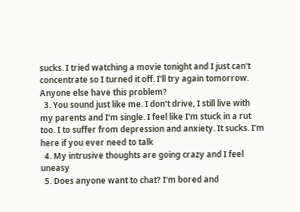sucks. I tried watching a movie tonight and I just can't concentrate so I turned it off. I'll try again tomorrow. Anyone else have this problem?
  3. You sound just like me. I don't drive, I still live with my parents and I'm single. I feel like I'm stuck in a rut too. I to suffer from depression and anxiety. It sucks. I'm here if you ever need to talk
  4. My intrusive thoughts are going crazy and I feel uneasy
  5. Does anyone want to chat? I'm bored and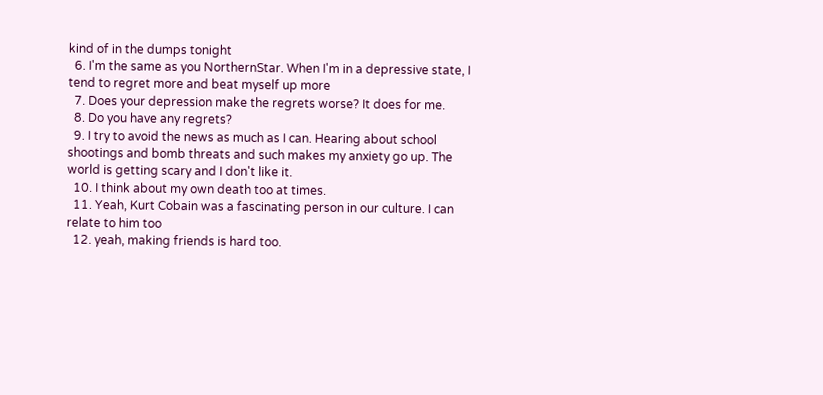kind of in the dumps tonight
  6. I'm the same as you NorthernStar. When I'm in a depressive state, I tend to regret more and beat myself up more
  7. Does your depression make the regrets worse? It does for me.
  8. Do you have any regrets?
  9. I try to avoid the news as much as I can. Hearing about school shootings and bomb threats and such makes my anxiety go up. The world is getting scary and I don't like it.
  10. I think about my own death too at times.
  11. Yeah, Kurt Cobain was a fascinating person in our culture. I can relate to him too
  12. yeah, making friends is hard too.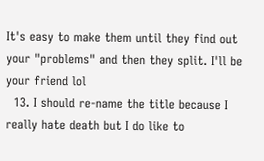It's easy to make them until they find out your "problems" and then they split. I'll be your friend lol
  13. I should re-name the title because I really hate death but I do like to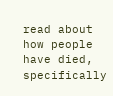read about how people have died, specifically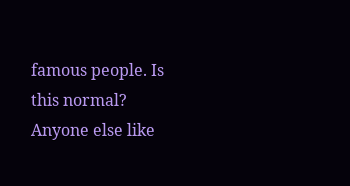famous people. Is this normal? Anyone else like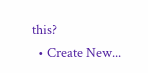this?
  • Create New...